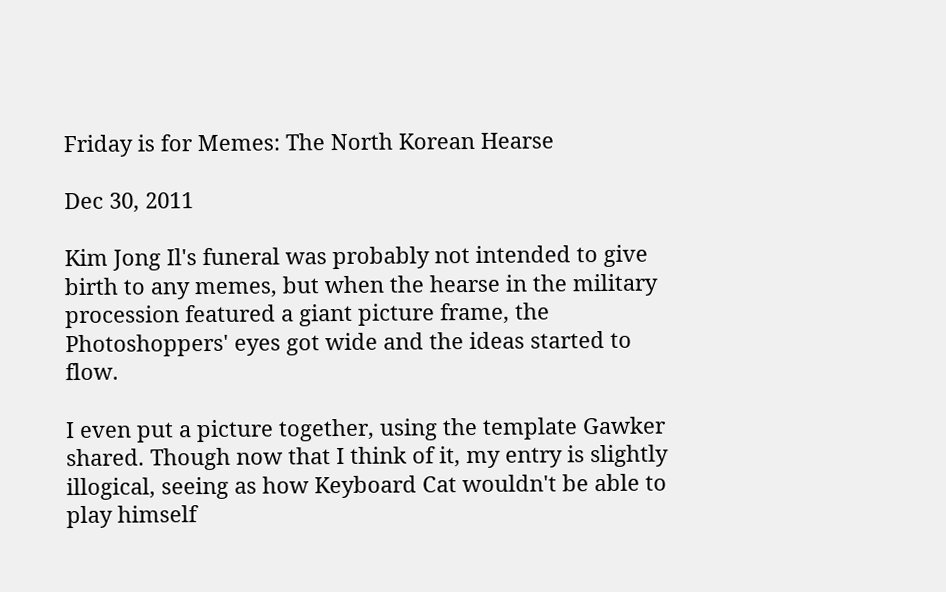Friday is for Memes: The North Korean Hearse

Dec 30, 2011

Kim Jong Il's funeral was probably not intended to give birth to any memes, but when the hearse in the military procession featured a giant picture frame, the Photoshoppers' eyes got wide and the ideas started to flow.

I even put a picture together, using the template Gawker shared. Though now that I think of it, my entry is slightly illogical, seeing as how Keyboard Cat wouldn't be able to play himself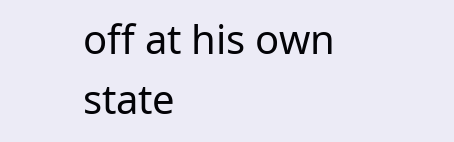off at his own state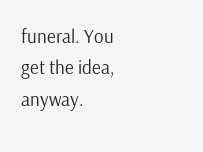funeral. You get the idea, anyway.